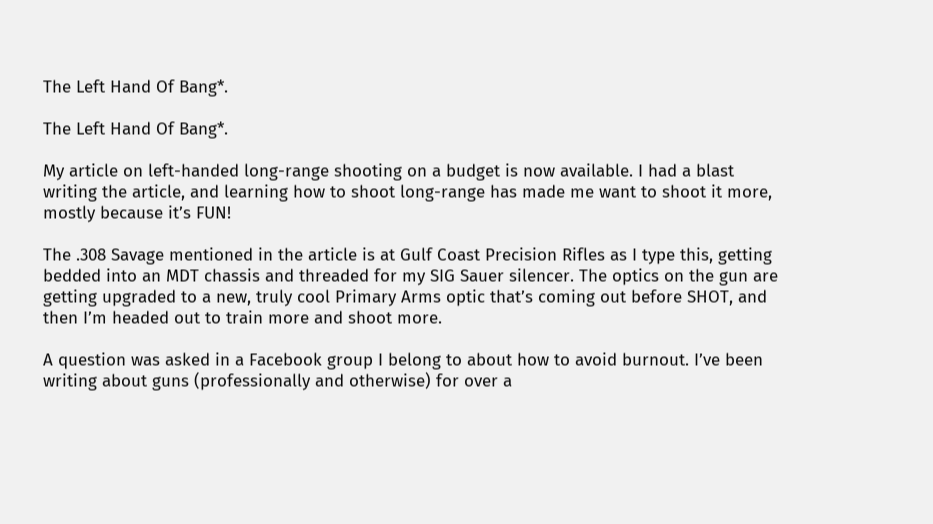The Left Hand Of Bang*.

The Left Hand Of Bang*.

My article on left-handed long-range shooting on a budget is now available. I had a blast writing the article, and learning how to shoot long-range has made me want to shoot it more, mostly because it’s FUN!

The .308 Savage mentioned in the article is at Gulf Coast Precision Rifles as I type this, getting bedded into an MDT chassis and threaded for my SIG Sauer silencer. The optics on the gun are getting upgraded to a new, truly cool Primary Arms optic that’s coming out before SHOT, and then I’m headed out to train more and shoot more.

A question was asked in a Facebook group I belong to about how to avoid burnout. I’ve been writing about guns (professionally and otherwise) for over a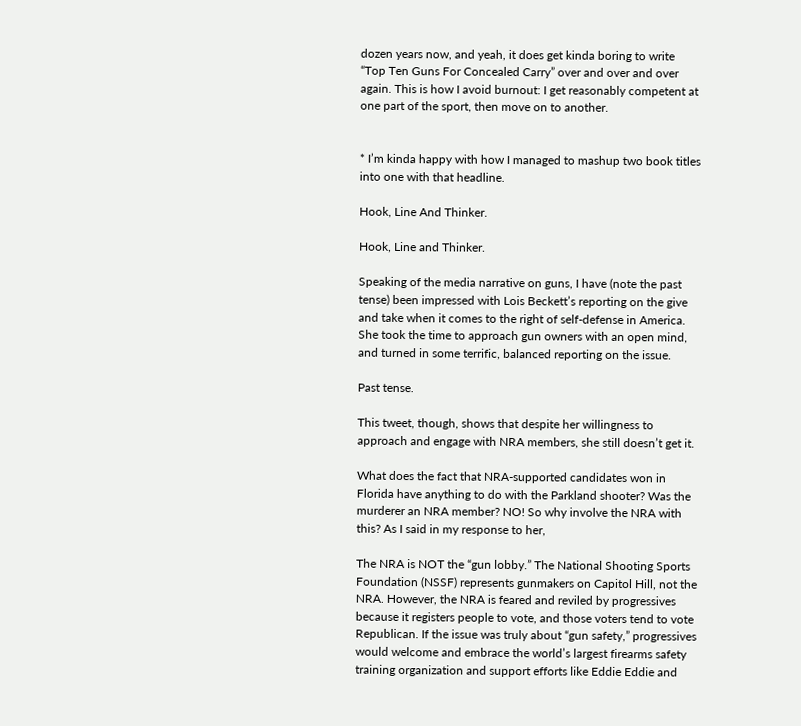dozen years now, and yeah, it does get kinda boring to write “Top Ten Guns For Concealed Carry” over and over and over again. This is how I avoid burnout: I get reasonably competent at one part of the sport, then move on to another.


* I’m kinda happy with how I managed to mashup two book titles into one with that headline.

Hook, Line And Thinker.

Hook, Line and Thinker.

Speaking of the media narrative on guns, I have (note the past tense) been impressed with Lois Beckett’s reporting on the give and take when it comes to the right of self-defense in America. She took the time to approach gun owners with an open mind, and turned in some terrific, balanced reporting on the issue.

Past tense.

This tweet, though, shows that despite her willingness to approach and engage with NRA members, she still doesn’t get it.

What does the fact that NRA-supported candidates won in Florida have anything to do with the Parkland shooter? Was the murderer an NRA member? NO! So why involve the NRA with this? As I said in my response to her,

The NRA is NOT the “gun lobby.” The National Shooting Sports Foundation (NSSF) represents gunmakers on Capitol Hill, not the NRA. However, the NRA is feared and reviled by progressives because it registers people to vote, and those voters tend to vote Republican. If the issue was truly about “gun safety,” progressives would welcome and embrace the world’s largest firearms safety training organization and support efforts like Eddie Eddie and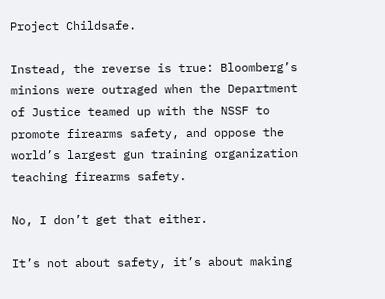Project Childsafe.

Instead, the reverse is true: Bloomberg’s minions were outraged when the Department of Justice teamed up with the NSSF to promote firearms safety, and oppose the world’s largest gun training organization teaching firearms safety.

No, I don’t get that either.

It’s not about safety, it’s about making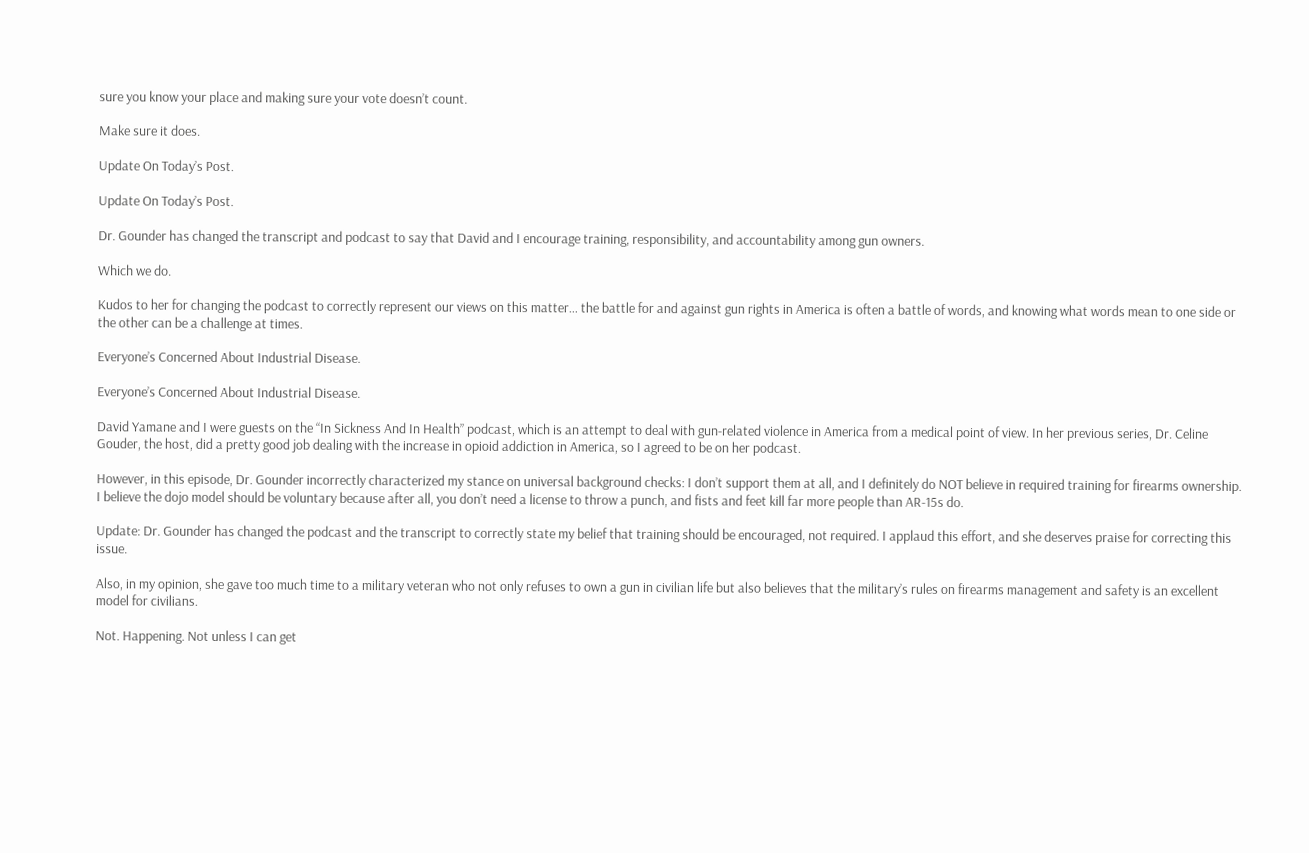sure you know your place and making sure your vote doesn’t count.

Make sure it does.

Update On Today’s Post.

Update On Today’s Post.

Dr. Gounder has changed the transcript and podcast to say that David and I encourage training, responsibility, and accountability among gun owners.

Which we do.

Kudos to her for changing the podcast to correctly represent our views on this matter… the battle for and against gun rights in America is often a battle of words, and knowing what words mean to one side or the other can be a challenge at times.

Everyone’s Concerned About Industrial Disease.

Everyone’s Concerned About Industrial Disease.

David Yamane and I were guests on the “In Sickness And In Health” podcast, which is an attempt to deal with gun-related violence in America from a medical point of view. In her previous series, Dr. Celine Gouder, the host, did a pretty good job dealing with the increase in opioid addiction in America, so I agreed to be on her podcast.

However, in this episode, Dr. Gounder incorrectly characterized my stance on universal background checks: I don’t support them at all, and I definitely do NOT believe in required training for firearms ownership. I believe the dojo model should be voluntary because after all, you don’t need a license to throw a punch, and fists and feet kill far more people than AR-15s do.

Update: Dr. Gounder has changed the podcast and the transcript to correctly state my belief that training should be encouraged, not required. I applaud this effort, and she deserves praise for correcting this issue.

Also, in my opinion, she gave too much time to a military veteran who not only refuses to own a gun in civilian life but also believes that the military’s rules on firearms management and safety is an excellent model for civilians.

Not. Happening. Not unless I can get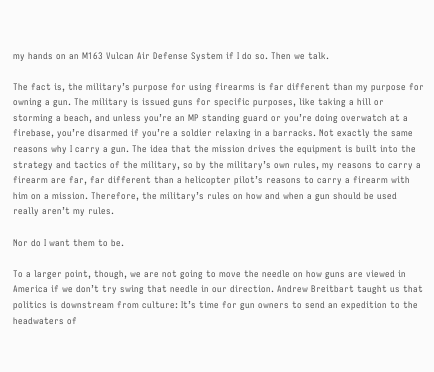my hands on an M163 Vulcan Air Defense System if I do so. Then we talk.

The fact is, the military’s purpose for using firearms is far different than my purpose for owning a gun. The military is issued guns for specific purposes, like taking a hill or storming a beach, and unless you’re an MP standing guard or you’re doing overwatch at a firebase, you’re disarmed if you’re a soldier relaxing in a barracks. Not exactly the same reasons why I carry a gun. The idea that the mission drives the equipment is built into the strategy and tactics of the military, so by the military’s own rules, my reasons to carry a firearm are far, far different than a helicopter pilot’s reasons to carry a firearm with him on a mission. Therefore, the military’s rules on how and when a gun should be used really aren’t my rules.

Nor do I want them to be.

To a larger point, though, we are not going to move the needle on how guns are viewed in America if we don’t try swing that needle in our direction. Andrew Breitbart taught us that politics is downstream from culture: It’s time for gun owners to send an expedition to the headwaters of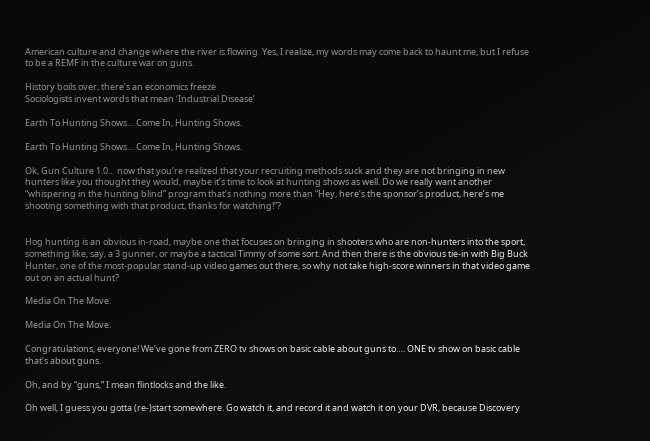American culture and change where the river is flowing. Yes, I realize, my words may come back to haunt me, but I refuse to be a REMF in the culture war on guns.

History boils over, there’s an economics freeze
Sociologists invent words that mean ‘Industrial Disease’

Earth To Hunting Shows… Come In, Hunting Shows.

Earth To Hunting Shows… Come In, Hunting Shows.

Ok, Gun Culture 1.0… now that you’re realized that your recruiting methods suck and they are not bringing in new hunters like you thought they would, maybe it’s time to look at hunting shows as well. Do we really want another “whispering in the hunting blind” program that’s nothing more than “Hey, here’s the sponsor’s product, here’s me shooting something with that product, thanks for watching!”?


Hog hunting is an obvious in-road, maybe one that focuses on bringing in shooters who are non-hunters into the sport, something like, say, a 3 gunner, or maybe a tactical Timmy of some sort. And then there is the obvious tie-in with Big Buck Hunter, one of the most-popular stand-up video games out there, so why not take high-score winners in that video game out on an actual hunt?

Media On The Move.

Media On The Move.

Congratulations, everyone! We’ve gone from ZERO tv shows on basic cable about guns to…. ONE tv show on basic cable that’s about guns.

Oh, and by “guns,” I mean flintlocks and the like.

Oh well, I guess you gotta (re-)start somewhere. Go watch it, and record it and watch it on your DVR, because Discovery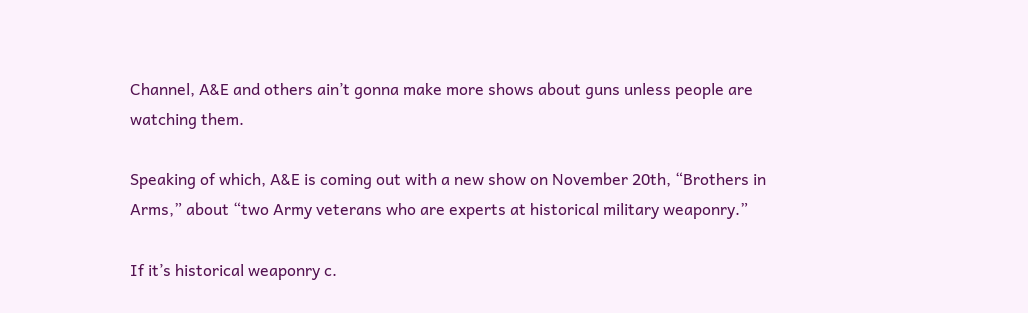Channel, A&E and others ain’t gonna make more shows about guns unless people are watching them.

Speaking of which, A&E is coming out with a new show on November 20th, “Brothers in Arms,” about “two Army veterans who are experts at historical military weaponry.”

If it’s historical weaponry c.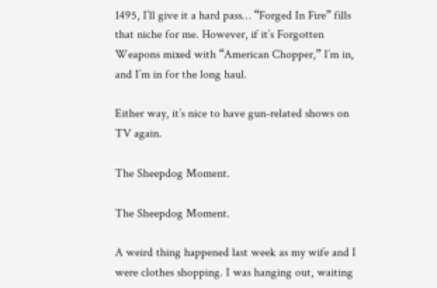1495, I’ll give it a hard pass… “Forged In Fire” fills that niche for me. However, if it’s Forgotten Weapons mixed with “American Chopper,” I’m in, and I’m in for the long haul.

Either way, it’s nice to have gun-related shows on TV again.

The Sheepdog Moment.

The Sheepdog Moment.

A weird thing happened last week as my wife and I were clothes shopping. I was hanging out, waiting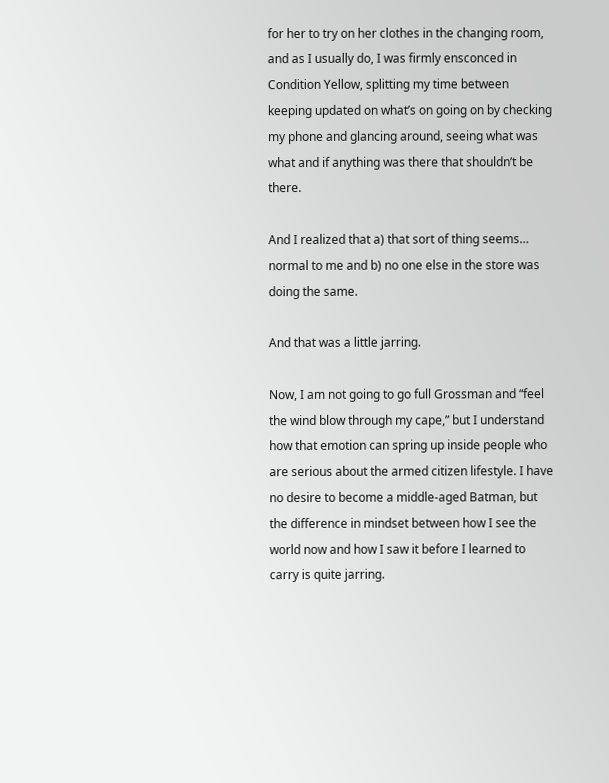for her to try on her clothes in the changing room, and as I usually do, I was firmly ensconced in Condition Yellow, splitting my time between keeping updated on what’s on going on by checking my phone and glancing around, seeing what was what and if anything was there that shouldn’t be there.

And I realized that a) that sort of thing seems… normal to me and b) no one else in the store was doing the same.

And that was a little jarring.

Now, I am not going to go full Grossman and “feel the wind blow through my cape,” but I understand how that emotion can spring up inside people who are serious about the armed citizen lifestyle. I have no desire to become a middle-aged Batman, but the difference in mindset between how I see the world now and how I saw it before I learned to carry is quite jarring.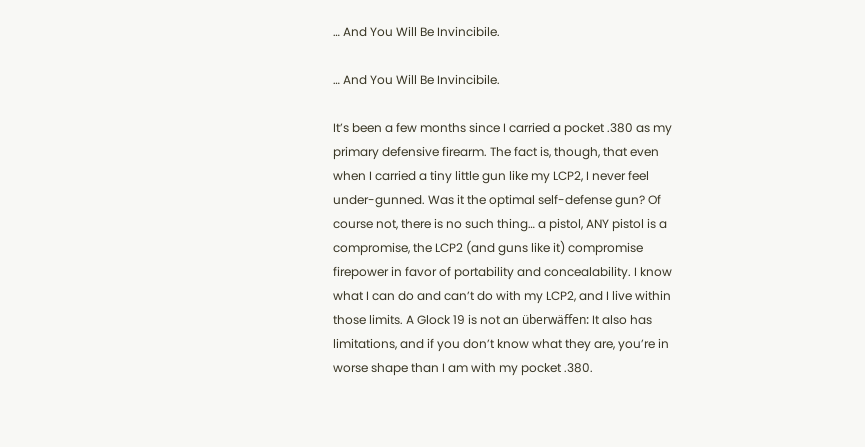… And You Will Be Invincibile.

… And You Will Be Invincibile.

It’s been a few months since I carried a pocket .380 as my primary defensive firearm. The fact is, though, that even when I carried a tiny little gun like my LCP2, I never feel under-gunned. Was it the optimal self-defense gun? Of course not, there is no such thing… a pistol, ANY pistol is a compromise, the LCP2 (and guns like it) compromise firepower in favor of portability and concealability. I know what I can do and can’t do with my LCP2, and I live within those limits. A Glock 19 is not an überwäffen: It also has limitations, and if you don’t know what they are, you’re in worse shape than I am with my pocket .380.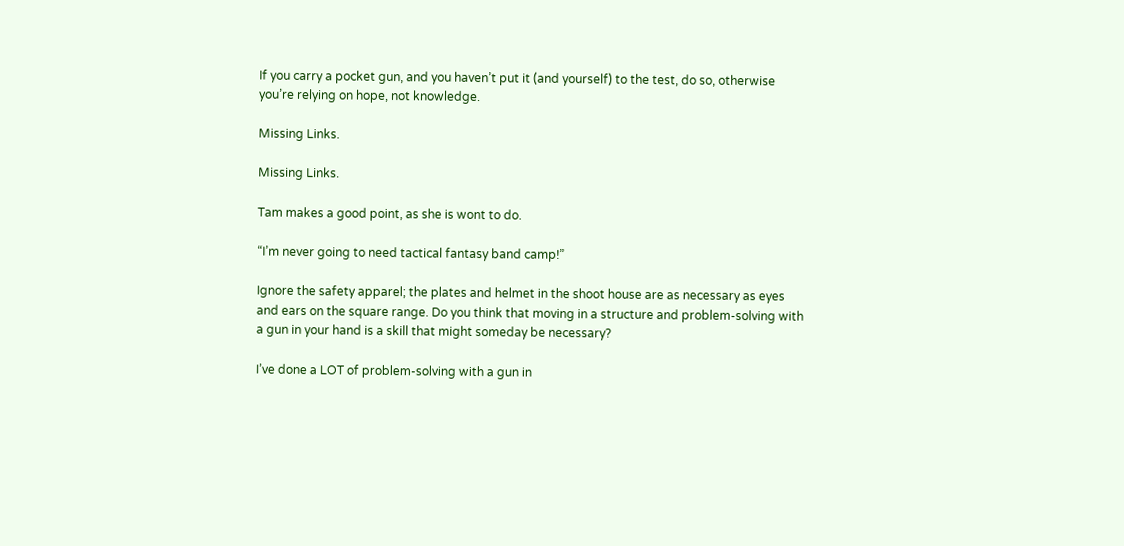If you carry a pocket gun, and you haven’t put it (and yourself) to the test, do so, otherwise you’re relying on hope, not knowledge.

Missing Links.

Missing Links.

Tam makes a good point, as she is wont to do.

“I’m never going to need tactical fantasy band camp!”

Ignore the safety apparel; the plates and helmet in the shoot house are as necessary as eyes and ears on the square range. Do you think that moving in a structure and problem-solving with a gun in your hand is a skill that might someday be necessary?

I’ve done a LOT of problem-solving with a gun in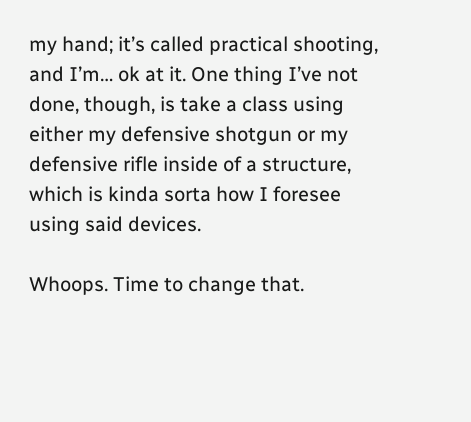my hand; it’s called practical shooting, and I’m… ok at it. One thing I’ve not done, though, is take a class using either my defensive shotgun or my defensive rifle inside of a structure, which is kinda sorta how I foresee using said devices.

Whoops. Time to change that.